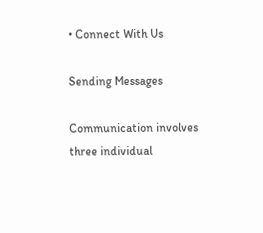• Connect With Us

Sending Messages

Communication involves three individual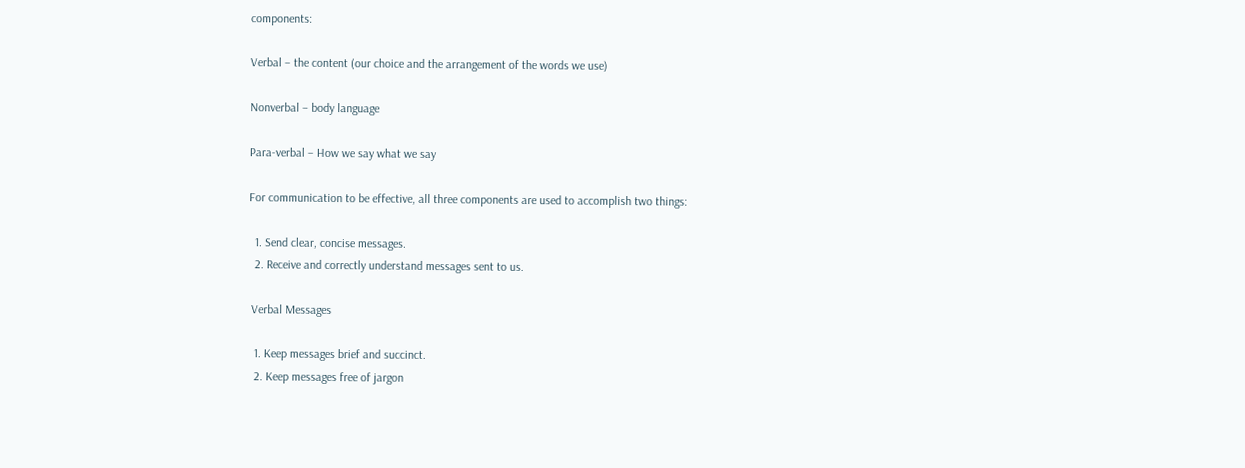components:

Verbal – the content (our choice and the arrangement of the words we use)

Nonverbal – body language

Para-verbal – How we say what we say

For communication to be effective, all three components are used to accomplish two things:

  1. Send clear, concise messages.
  2. Receive and correctly understand messages sent to us.

 Verbal Messages

  1. Keep messages brief and succinct.
  2. Keep messages free of jargon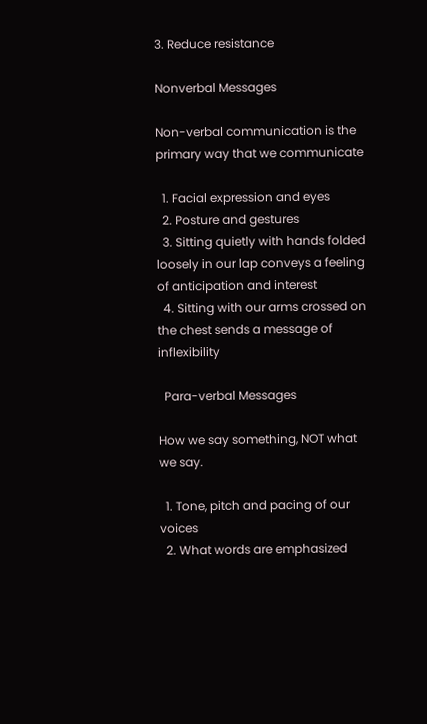3. Reduce resistance

Nonverbal Messages

Non-verbal communication is the primary way that we communicate

  1. Facial expression and eyes
  2. Posture and gestures
  3. Sitting quietly with hands folded loosely in our lap conveys a feeling of anticipation and interest
  4. Sitting with our arms crossed on the chest sends a message of inflexibility

  Para-verbal Messages

How we say something, NOT what we say.

  1. Tone, pitch and pacing of our voices
  2. What words are emphasized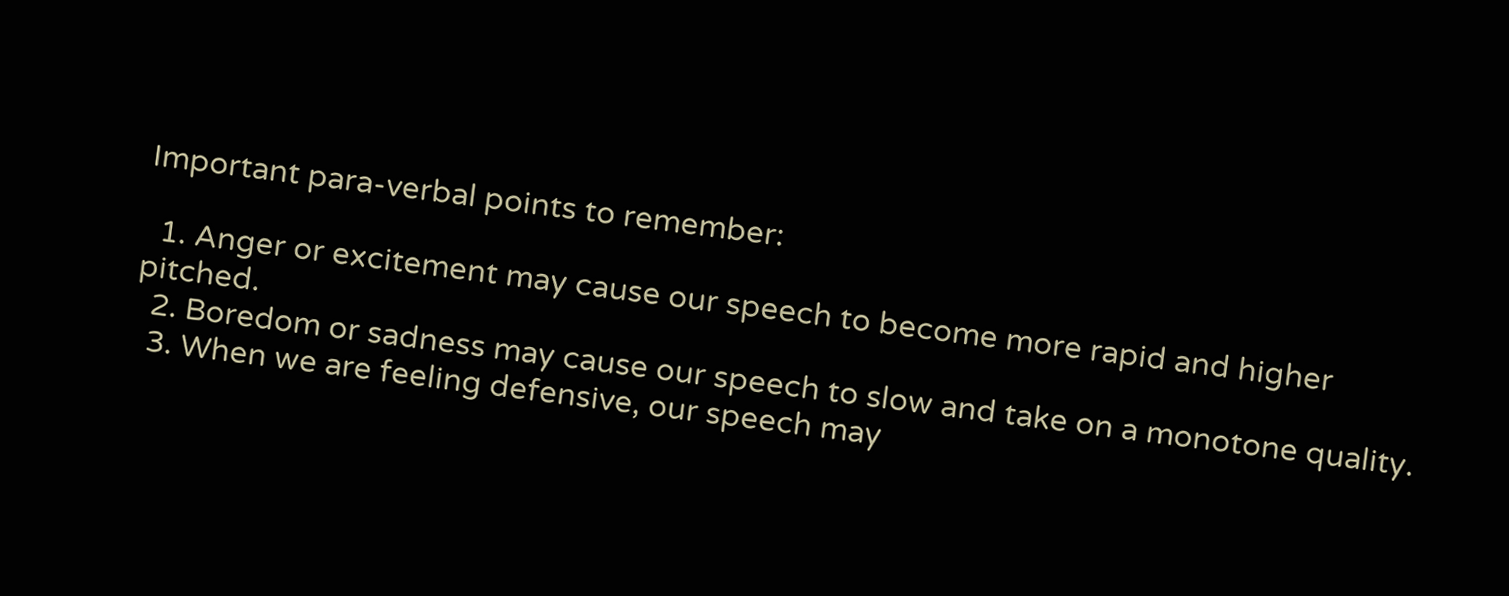Important para-verbal points to remember:

  1. Anger or excitement may cause our speech to become more rapid and higher pitched.
  2. Boredom or sadness may cause our speech to slow and take on a monotone quality.
  3. When we are feeling defensive, our speech may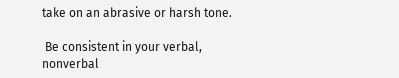take on an abrasive or harsh tone.

 Be consistent in your verbal, nonverbal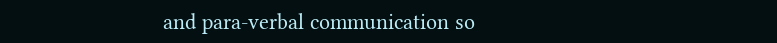and para-verbal communication so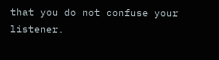that you do not confuse your listener.